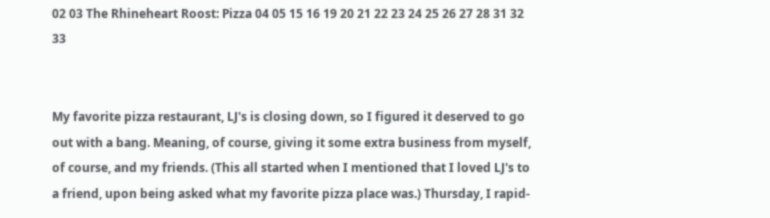02 03 The Rhineheart Roost: Pizza 04 05 15 16 19 20 21 22 23 24 25 26 27 28 31 32 33


My favorite pizza restaurant, LJ's is closing down, so I figured it deserved to go out with a bang. Meaning, of course, giving it some extra business from myself, of course, and my friends. (This all started when I mentioned that I loved LJ's to a friend, upon being asked what my favorite pizza place was.) Thursday, I rapid-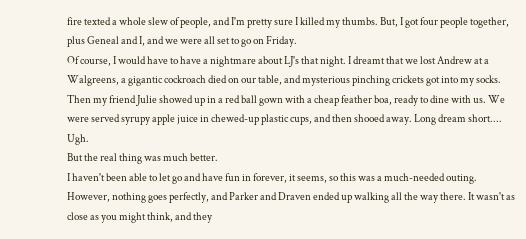fire texted a whole slew of people, and I'm pretty sure I killed my thumbs. But, I got four people together, plus Geneal and I, and we were all set to go on Friday.
Of course, I would have to have a nightmare about LJ's that night. I dreamt that we lost Andrew at a Walgreens, a gigantic cockroach died on our table, and mysterious pinching crickets got into my socks. Then my friend Julie showed up in a red ball gown with a cheap feather boa, ready to dine with us. We were served syrupy apple juice in chewed-up plastic cups, and then shooed away. Long dream short.... Ugh.
But the real thing was much better.
I haven't been able to let go and have fun in forever, it seems, so this was a much-needed outing. However, nothing goes perfectly, and Parker and Draven ended up walking all the way there. It wasn't as close as you might think, and they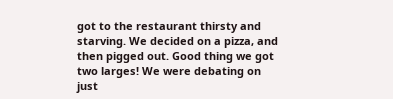got to the restaurant thirsty and starving. We decided on a pizza, and then pigged out. Good thing we got two larges! We were debating on just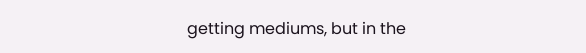getting mediums, but in the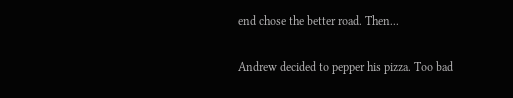end chose the better road. Then...

Andrew decided to pepper his pizza. Too bad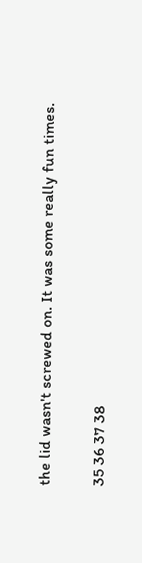the lid wasn't screwed on. It was some really fun times.

35 36 37 38